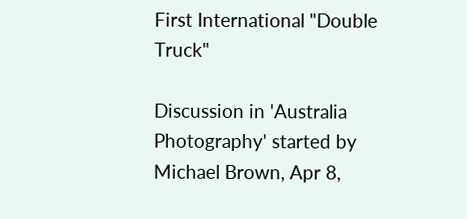First International "Double Truck"

Discussion in 'Australia Photography' started by Michael Brown, Apr 8,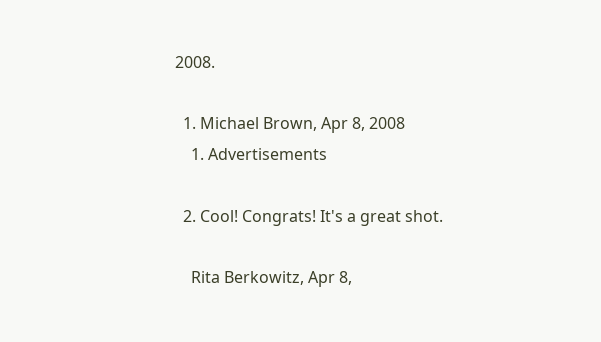2008.

  1. Michael Brown, Apr 8, 2008
    1. Advertisements

  2. Cool! Congrats! It's a great shot.

    Rita Berkowitz, Apr 8,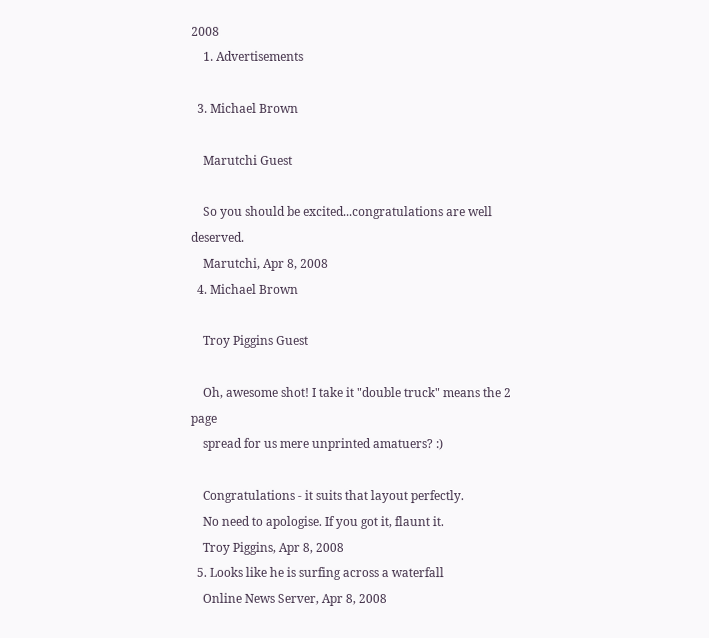2008
    1. Advertisements

  3. Michael Brown

    Marutchi Guest

    So you should be excited...congratulations are well deserved.
    Marutchi, Apr 8, 2008
  4. Michael Brown

    Troy Piggins Guest

    Oh, awesome shot! I take it "double truck" means the 2 page
    spread for us mere unprinted amatuers? :)

    Congratulations - it suits that layout perfectly.
    No need to apologise. If you got it, flaunt it.
    Troy Piggins, Apr 8, 2008
  5. Looks like he is surfing across a waterfall
    Online News Server, Apr 8, 2008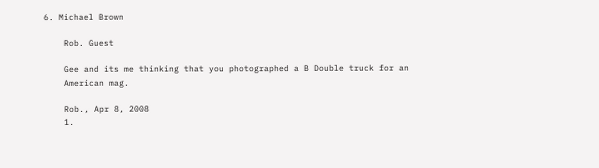6. Michael Brown

    Rob. Guest

    Gee and its me thinking that you photographed a B Double truck for an
    American mag.

    Rob., Apr 8, 2008
    1.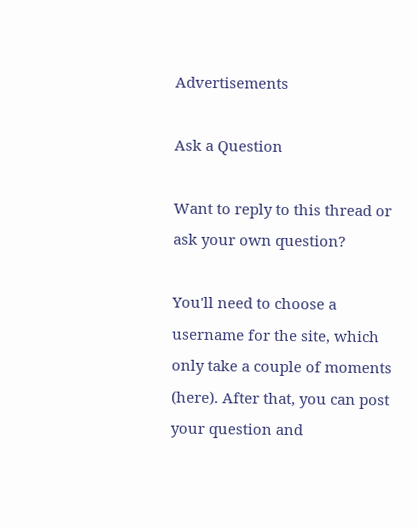Advertisements

Ask a Question

Want to reply to this thread or ask your own question?

You'll need to choose a username for the site, which only take a couple of moments (here). After that, you can post your question and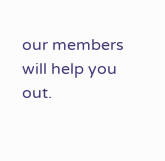our members will help you out.